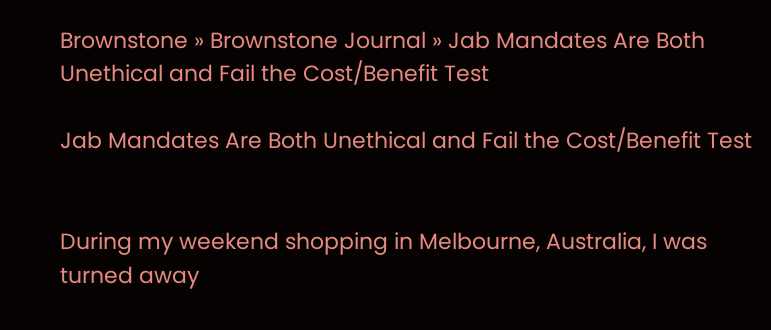Brownstone » Brownstone Journal » Jab Mandates Are Both Unethical and Fail the Cost/Benefit Test

Jab Mandates Are Both Unethical and Fail the Cost/Benefit Test


During my weekend shopping in Melbourne, Australia, I was turned away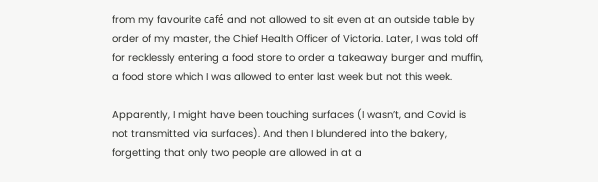from my favourite café and not allowed to sit even at an outside table by order of my master, the Chief Health Officer of Victoria. Later, I was told off for recklessly entering a food store to order a takeaway burger and muffin, a food store which I was allowed to enter last week but not this week.

Apparently, I might have been touching surfaces (I wasn’t, and Covid is not transmitted via surfaces). And then I blundered into the bakery, forgetting that only two people are allowed in at a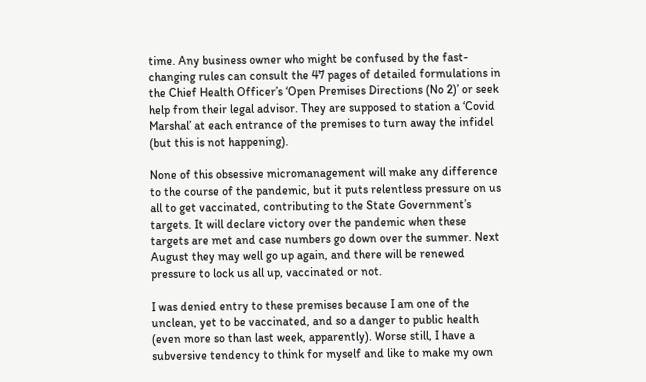time. Any business owner who might be confused by the fast-changing rules can consult the 47 pages of detailed formulations in the Chief Health Officer’s ‘Open Premises Directions (No 2)’ or seek help from their legal advisor. They are supposed to station a ‘Covid Marshal’ at each entrance of the premises to turn away the infidel (but this is not happening).

None of this obsessive micromanagement will make any difference to the course of the pandemic, but it puts relentless pressure on us all to get vaccinated, contributing to the State Government’s targets. It will declare victory over the pandemic when these targets are met and case numbers go down over the summer. Next August they may well go up again, and there will be renewed pressure to lock us all up, vaccinated or not.

I was denied entry to these premises because I am one of the unclean, yet to be vaccinated, and so a danger to public health (even more so than last week, apparently). Worse still, I have a subversive tendency to think for myself and like to make my own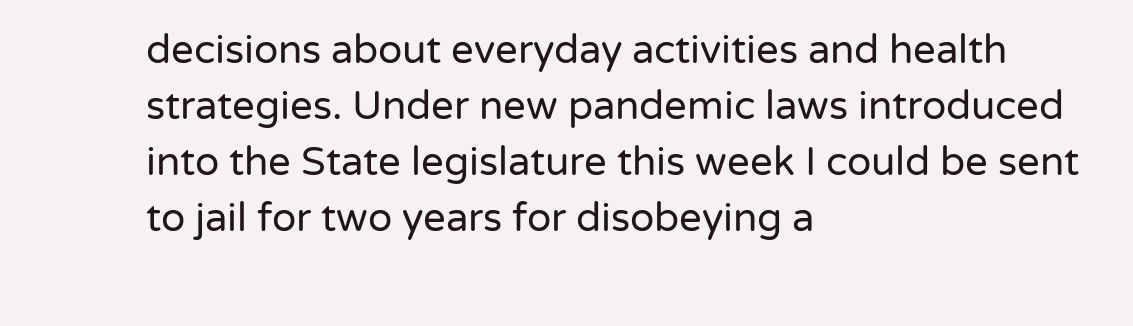decisions about everyday activities and health strategies. Under new pandemic laws introduced into the State legislature this week I could be sent to jail for two years for disobeying a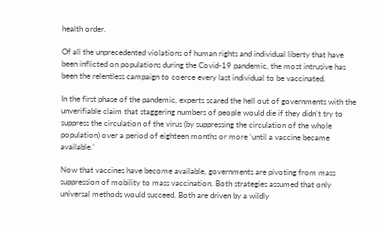health order.

Of all the unprecedented violations of human rights and individual liberty that have been inflicted on populations during the Covid-19 pandemic, the most intrusive has been the relentless campaign to coerce every last individual to be vaccinated.

In the first phase of the pandemic, experts scared the hell out of governments with the unverifiable claim that staggering numbers of people would die if they didn’t try to suppress the circulation of the virus (by suppressing the circulation of the whole population) over a period of eighteen months or more ‘until a vaccine became available.’

Now that vaccines have become available, governments are pivoting from mass suppression of mobility to mass vaccination. Both strategies assumed that only universal methods would succeed. Both are driven by a wildly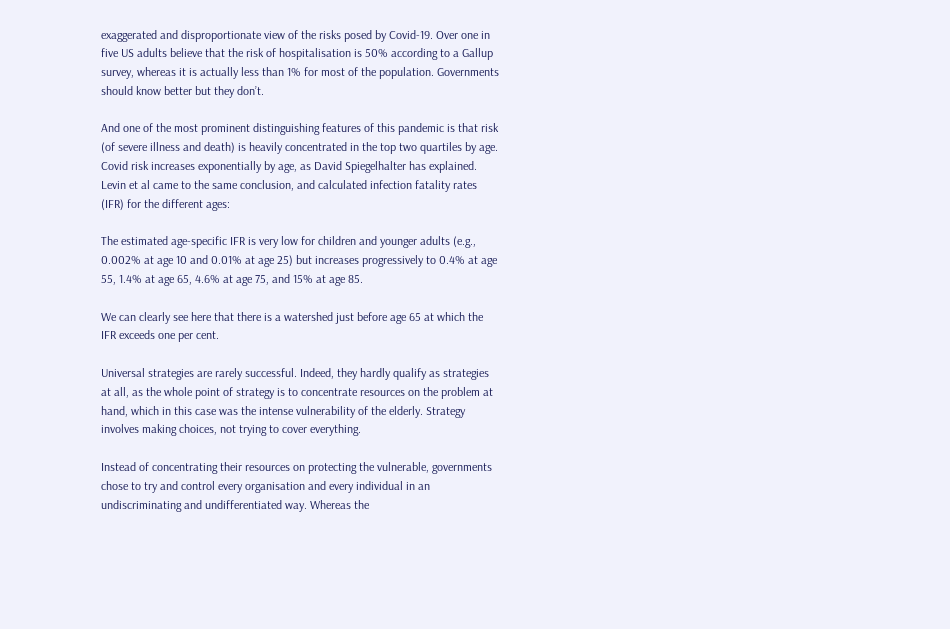exaggerated and disproportionate view of the risks posed by Covid-19. Over one in five US adults believe that the risk of hospitalisation is 50% according to a Gallup survey, whereas it is actually less than 1% for most of the population. Governments should know better but they don’t.

And one of the most prominent distinguishing features of this pandemic is that risk (of severe illness and death) is heavily concentrated in the top two quartiles by age. Covid risk increases exponentially by age, as David Spiegelhalter has explained. Levin et al came to the same conclusion, and calculated infection fatality rates (IFR) for the different ages:

The estimated age-specific IFR is very low for children and younger adults (e.g., 0.002% at age 10 and 0.01% at age 25) but increases progressively to 0.4% at age 55, 1.4% at age 65, 4.6% at age 75, and 15% at age 85.

We can clearly see here that there is a watershed just before age 65 at which the IFR exceeds one per cent.

Universal strategies are rarely successful. Indeed, they hardly qualify as strategies at all, as the whole point of strategy is to concentrate resources on the problem at hand, which in this case was the intense vulnerability of the elderly. Strategy involves making choices, not trying to cover everything.

Instead of concentrating their resources on protecting the vulnerable, governments chose to try and control every organisation and every individual in an undiscriminating and undifferentiated way. Whereas the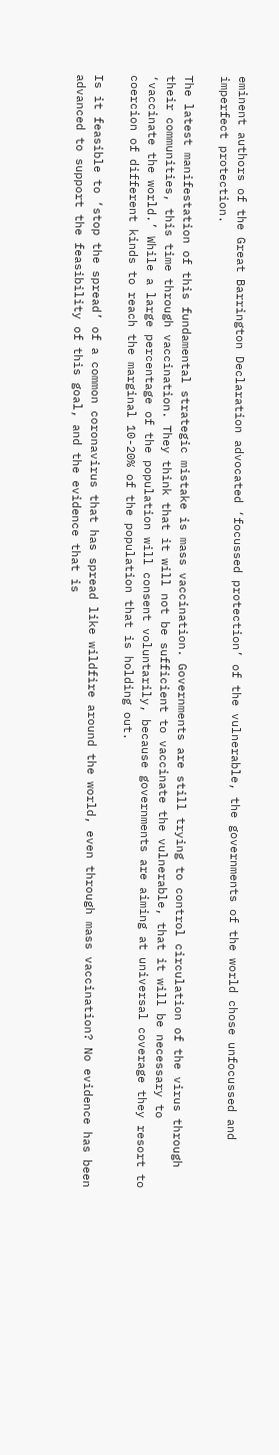eminent authors of the Great Barrington Declaration advocated ‘focussed protection’ of the vulnerable, the governments of the world chose unfocussed and imperfect protection.

The latest manifestation of this fundamental strategic mistake is mass vaccination. Governments are still trying to control circulation of the virus through their communities, this time through vaccination. They think that it will not be sufficient to vaccinate the vulnerable, that it will be necessary to ‘vaccinate the world.’ While a large percentage of the population will consent voluntarily, because governments are aiming at universal coverage they resort to coercion of different kinds to reach the marginal 10-20% of the population that is holding out.

Is it feasible to ‘stop the spread’ of a common coronavirus that has spread like wildfire around the world, even through mass vaccination? No evidence has been advanced to support the feasibility of this goal, and the evidence that is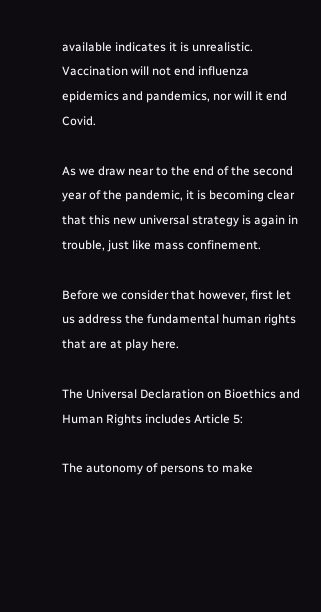available indicates it is unrealistic. Vaccination will not end influenza epidemics and pandemics, nor will it end Covid.

As we draw near to the end of the second year of the pandemic, it is becoming clear that this new universal strategy is again in trouble, just like mass confinement.

Before we consider that however, first let us address the fundamental human rights that are at play here.

The Universal Declaration on Bioethics and Human Rights includes Article 5:

The autonomy of persons to make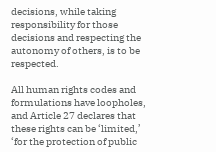decisions, while taking responsibility for those decisions and respecting the autonomy of others, is to be respected.

All human rights codes and formulations have loopholes, and Article 27 declares that these rights can be ‘limited,’ ‘for the protection of public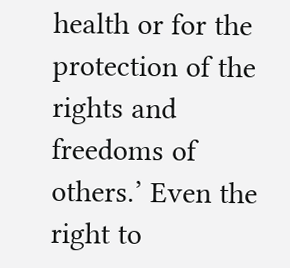health or for the protection of the rights and freedoms of others.’ Even the right to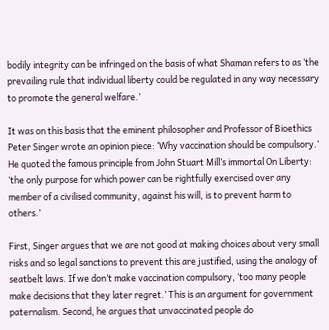bodily integrity can be infringed on the basis of what Shaman refers to as ‘the prevailing rule that individual liberty could be regulated in any way necessary to promote the general welfare.’

It was on this basis that the eminent philosopher and Professor of Bioethics Peter Singer wrote an opinion piece: ‘Why vaccination should be compulsory.’ He quoted the famous principle from John Stuart Mill’s immortal On Liberty: ‘the only purpose for which power can be rightfully exercised over any member of a civilised community, against his will, is to prevent harm to others.’

First, Singer argues that we are not good at making choices about very small risks and so legal sanctions to prevent this are justified, using the analogy of seatbelt laws. If we don’t make vaccination compulsory, ‘too many people make decisions that they later regret.’ This is an argument for government paternalism. Second, he argues that unvaccinated people do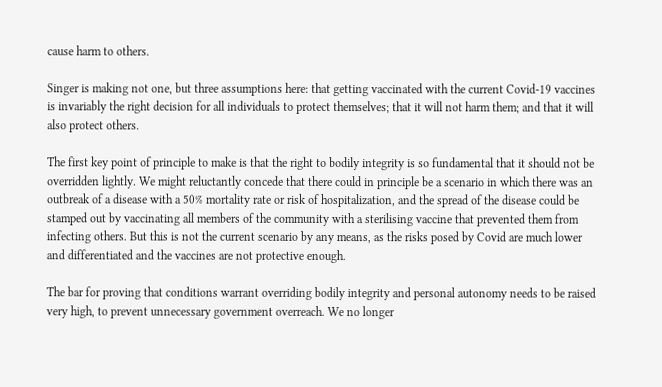cause harm to others.

Singer is making not one, but three assumptions here: that getting vaccinated with the current Covid-19 vaccines is invariably the right decision for all individuals to protect themselves; that it will not harm them; and that it will also protect others.

The first key point of principle to make is that the right to bodily integrity is so fundamental that it should not be overridden lightly. We might reluctantly concede that there could in principle be a scenario in which there was an outbreak of a disease with a 50% mortality rate or risk of hospitalization, and the spread of the disease could be stamped out by vaccinating all members of the community with a sterilising vaccine that prevented them from infecting others. But this is not the current scenario by any means, as the risks posed by Covid are much lower and differentiated and the vaccines are not protective enough.

The bar for proving that conditions warrant overriding bodily integrity and personal autonomy needs to be raised very high, to prevent unnecessary government overreach. We no longer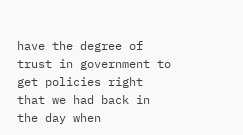have the degree of trust in government to get policies right that we had back in the day when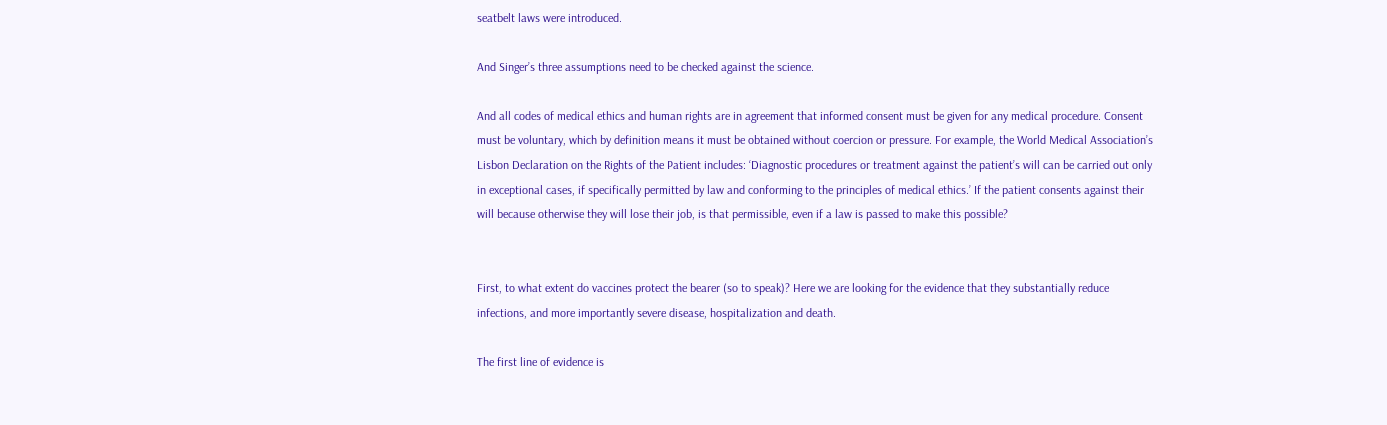seatbelt laws were introduced.

And Singer’s three assumptions need to be checked against the science.

And all codes of medical ethics and human rights are in agreement that informed consent must be given for any medical procedure. Consent must be voluntary, which by definition means it must be obtained without coercion or pressure. For example, the World Medical Association’s Lisbon Declaration on the Rights of the Patient includes: ‘Diagnostic procedures or treatment against the patient’s will can be carried out only in exceptional cases, if specifically permitted by law and conforming to the principles of medical ethics.’ If the patient consents against their will because otherwise they will lose their job, is that permissible, even if a law is passed to make this possible?


First, to what extent do vaccines protect the bearer (so to speak)? Here we are looking for the evidence that they substantially reduce infections, and more importantly severe disease, hospitalization and death.

The first line of evidence is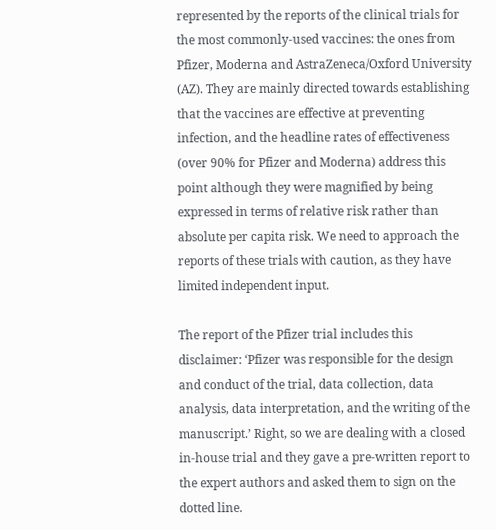represented by the reports of the clinical trials for the most commonly-used vaccines: the ones from Pfizer, Moderna and AstraZeneca/Oxford University (AZ). They are mainly directed towards establishing that the vaccines are effective at preventing infection, and the headline rates of effectiveness (over 90% for Pfizer and Moderna) address this point although they were magnified by being expressed in terms of relative risk rather than absolute per capita risk. We need to approach the reports of these trials with caution, as they have limited independent input.

The report of the Pfizer trial includes this disclaimer: ‘Pfizer was responsible for the design and conduct of the trial, data collection, data analysis, data interpretation, and the writing of the manuscript.’ Right, so we are dealing with a closed in-house trial and they gave a pre-written report to the expert authors and asked them to sign on the dotted line.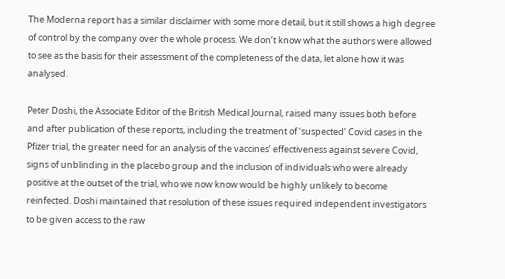The Moderna report has a similar disclaimer with some more detail, but it still shows a high degree of control by the company over the whole process. We don’t know what the authors were allowed to see as the basis for their assessment of the completeness of the data, let alone how it was analysed.

Peter Doshi, the Associate Editor of the British Medical Journal, raised many issues both before and after publication of these reports, including the treatment of ‘suspected’ Covid cases in the Pfizer trial, the greater need for an analysis of the vaccines’ effectiveness against severe Covid, signs of unblinding in the placebo group and the inclusion of individuals who were already positive at the outset of the trial, who we now know would be highly unlikely to become reinfected. Doshi maintained that resolution of these issues required independent investigators to be given access to the raw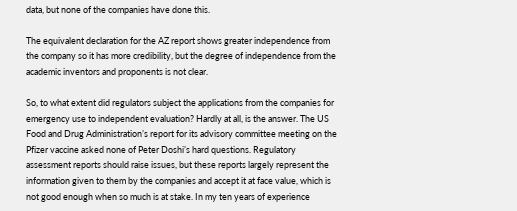data, but none of the companies have done this.

The equivalent declaration for the AZ report shows greater independence from the company so it has more credibility, but the degree of independence from the academic inventors and proponents is not clear.

So, to what extent did regulators subject the applications from the companies for emergency use to independent evaluation? Hardly at all, is the answer. The US Food and Drug Administration’s report for its advisory committee meeting on the Pfizer vaccine asked none of Peter Doshi’s hard questions. Regulatory assessment reports should raise issues, but these reports largely represent the information given to them by the companies and accept it at face value, which is not good enough when so much is at stake. In my ten years of experience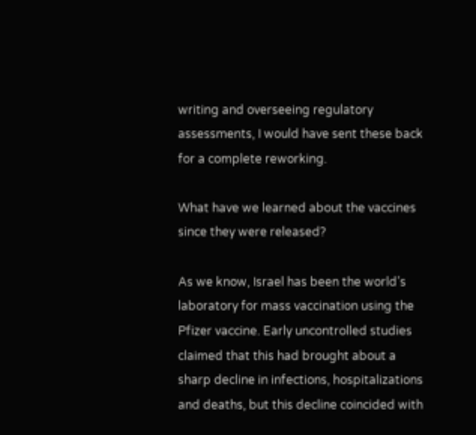writing and overseeing regulatory assessments, I would have sent these back for a complete reworking.

What have we learned about the vaccines since they were released?

As we know, Israel has been the world’s laboratory for mass vaccination using the Pfizer vaccine. Early uncontrolled studies claimed that this had brought about a sharp decline in infections, hospitalizations and deaths, but this decline coincided with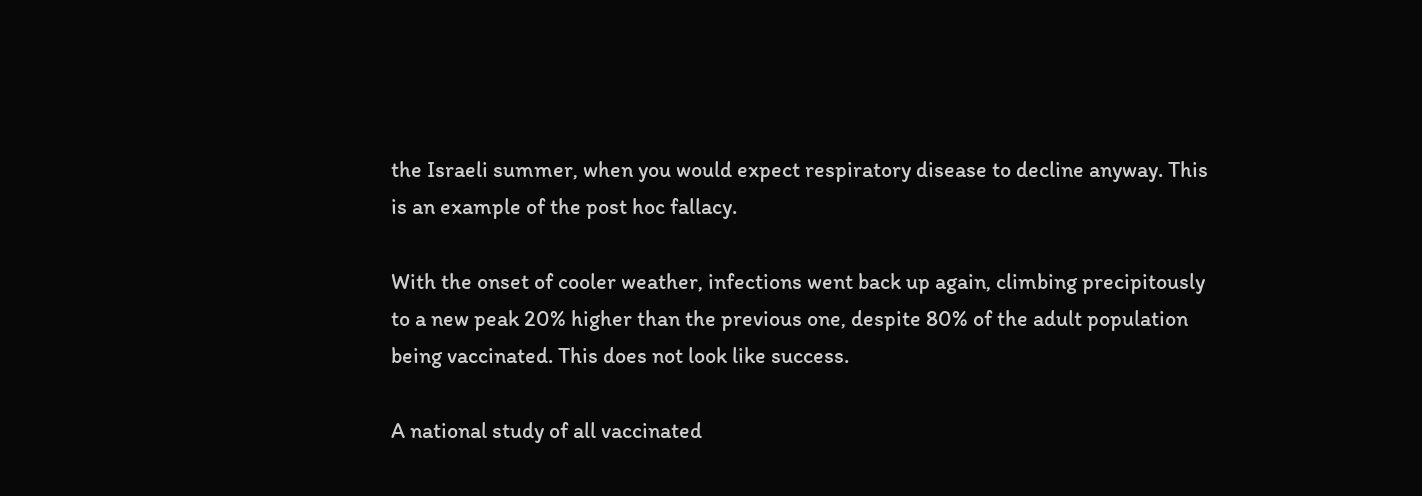the Israeli summer, when you would expect respiratory disease to decline anyway. This is an example of the post hoc fallacy.

With the onset of cooler weather, infections went back up again, climbing precipitously to a new peak 20% higher than the previous one, despite 80% of the adult population being vaccinated. This does not look like success.

A national study of all vaccinated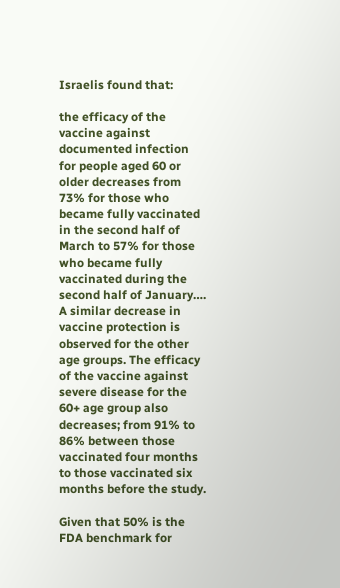Israelis found that:

the efficacy of the vaccine against documented infection for people aged 60 or older decreases from 73% for those who became fully vaccinated in the second half of March to 57% for those who became fully vaccinated during the second half of January…. A similar decrease in vaccine protection is observed for the other age groups. The efficacy of the vaccine against severe disease for the 60+ age group also decreases; from 91% to 86% between those vaccinated four months to those vaccinated six months before the study.

Given that 50% is the FDA benchmark for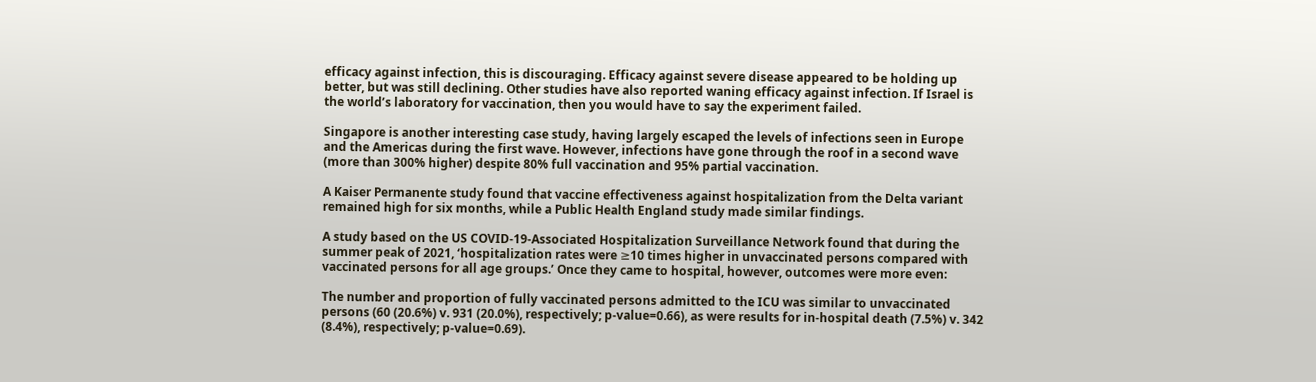efficacy against infection, this is discouraging. Efficacy against severe disease appeared to be holding up better, but was still declining. Other studies have also reported waning efficacy against infection. If Israel is the world’s laboratory for vaccination, then you would have to say the experiment failed.

Singapore is another interesting case study, having largely escaped the levels of infections seen in Europe and the Americas during the first wave. However, infections have gone through the roof in a second wave (more than 300% higher) despite 80% full vaccination and 95% partial vaccination.

A Kaiser Permanente study found that vaccine effectiveness against hospitalization from the Delta variant remained high for six months, while a Public Health England study made similar findings.

A study based on the US COVID-19-Associated Hospitalization Surveillance Network found that during the summer peak of 2021, ‘hospitalization rates were ≥10 times higher in unvaccinated persons compared with vaccinated persons for all age groups.’ Once they came to hospital, however, outcomes were more even:

The number and proportion of fully vaccinated persons admitted to the ICU was similar to unvaccinated persons (60 (20.6%) v. 931 (20.0%), respectively; p-value=0.66), as were results for in-hospital death (7.5%) v. 342 (8.4%), respectively; p-value=0.69).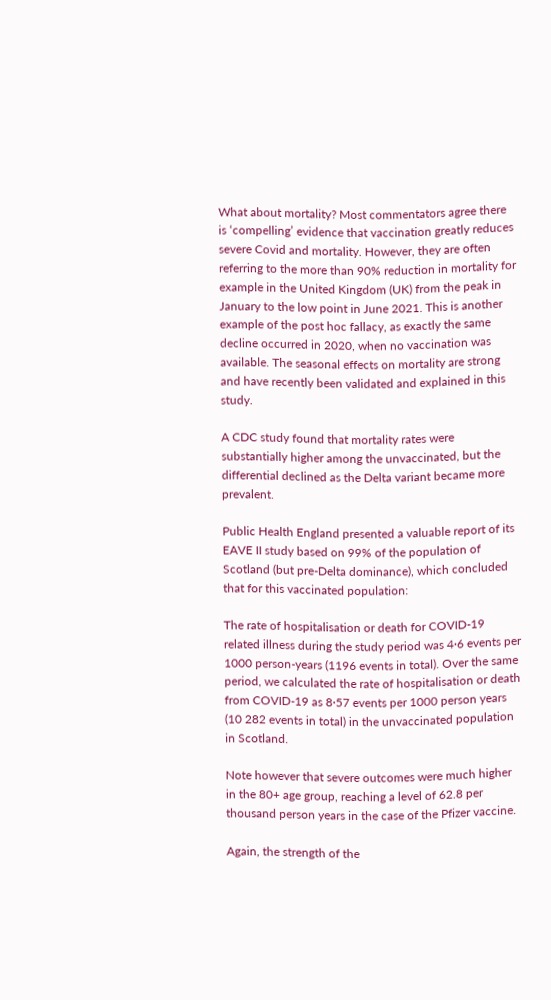What about mortality? Most commentators agree there is ‘compelling’ evidence that vaccination greatly reduces severe Covid and mortality. However, they are often referring to the more than 90% reduction in mortality for example in the United Kingdom (UK) from the peak in January to the low point in June 2021. This is another example of the post hoc fallacy, as exactly the same decline occurred in 2020, when no vaccination was available. The seasonal effects on mortality are strong and have recently been validated and explained in this study.

A CDC study found that mortality rates were substantially higher among the unvaccinated, but the differential declined as the Delta variant became more prevalent.

Public Health England presented a valuable report of its EAVE II study based on 99% of the population of Scotland (but pre-Delta dominance), which concluded that for this vaccinated population:

The rate of hospitalisation or death for COVID-19 related illness during the study period was 4·6 events per 1000 person-years (1196 events in total). Over the same period, we calculated the rate of hospitalisation or death from COVID-19 as 8·57 events per 1000 person years (10 282 events in total) in the unvaccinated population in Scotland.

Note however that severe outcomes were much higher in the 80+ age group, reaching a level of 62.8 per thousand person years in the case of the Pfizer vaccine.

Again, the strength of the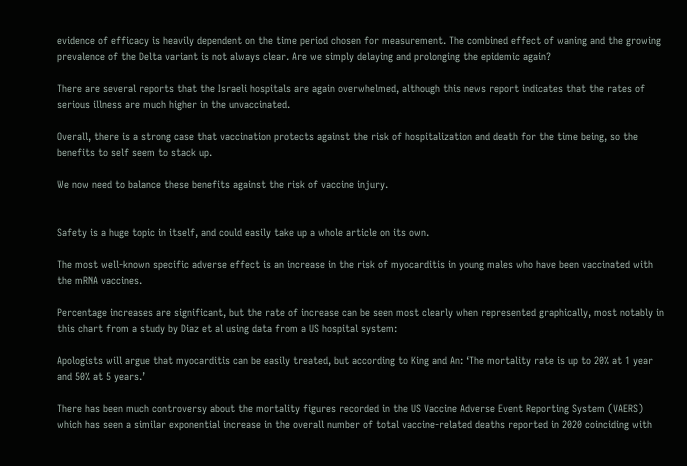evidence of efficacy is heavily dependent on the time period chosen for measurement. The combined effect of waning and the growing prevalence of the Delta variant is not always clear. Are we simply delaying and prolonging the epidemic again?

There are several reports that the Israeli hospitals are again overwhelmed, although this news report indicates that the rates of serious illness are much higher in the unvaccinated.

Overall, there is a strong case that vaccination protects against the risk of hospitalization and death for the time being, so the benefits to self seem to stack up.

We now need to balance these benefits against the risk of vaccine injury.


Safety is a huge topic in itself, and could easily take up a whole article on its own.

The most well-known specific adverse effect is an increase in the risk of myocarditis in young males who have been vaccinated with the mRNA vaccines.

Percentage increases are significant, but the rate of increase can be seen most clearly when represented graphically, most notably in this chart from a study by Diaz et al using data from a US hospital system:

Apologists will argue that myocarditis can be easily treated, but according to King and An: ‘The mortality rate is up to 20% at 1 year and 50% at 5 years.’

There has been much controversy about the mortality figures recorded in the US Vaccine Adverse Event Reporting System (VAERS) which has seen a similar exponential increase in the overall number of total vaccine-related deaths reported in 2020 coinciding with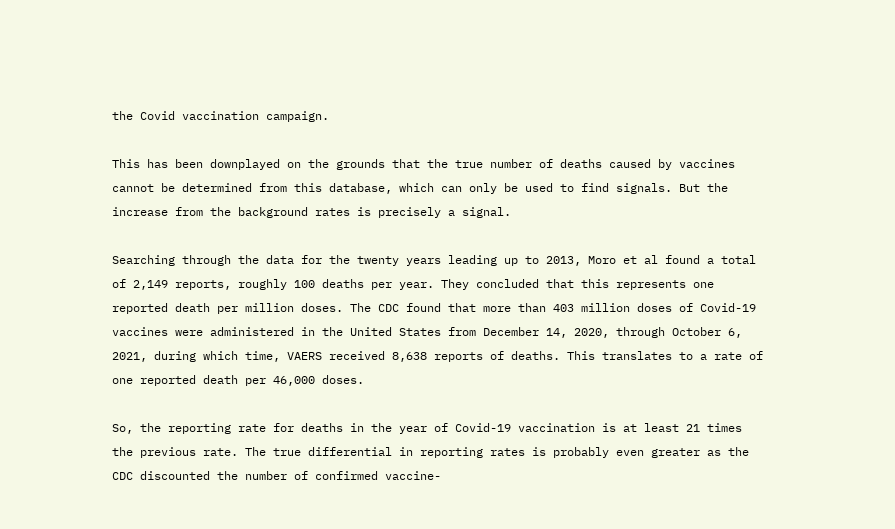the Covid vaccination campaign.

This has been downplayed on the grounds that the true number of deaths caused by vaccines cannot be determined from this database, which can only be used to find signals. But the increase from the background rates is precisely a signal.

Searching through the data for the twenty years leading up to 2013, Moro et al found a total of 2,149 reports, roughly 100 deaths per year. They concluded that this represents one reported death per million doses. The CDC found that more than 403 million doses of Covid-19 vaccines were administered in the United States from December 14, 2020, through October 6, 2021, during which time, VAERS received 8,638 reports of deaths. This translates to a rate of one reported death per 46,000 doses.

So, the reporting rate for deaths in the year of Covid-19 vaccination is at least 21 times the previous rate. The true differential in reporting rates is probably even greater as the CDC discounted the number of confirmed vaccine-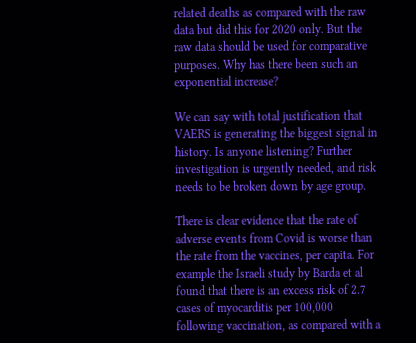related deaths as compared with the raw data but did this for 2020 only. But the raw data should be used for comparative purposes. Why has there been such an exponential increase?

We can say with total justification that VAERS is generating the biggest signal in history. Is anyone listening? Further investigation is urgently needed, and risk needs to be broken down by age group.

There is clear evidence that the rate of adverse events from Covid is worse than the rate from the vaccines, per capita. For example the Israeli study by Barda et al found that there is an excess risk of 2.7 cases of myocarditis per 100,000 following vaccination, as compared with a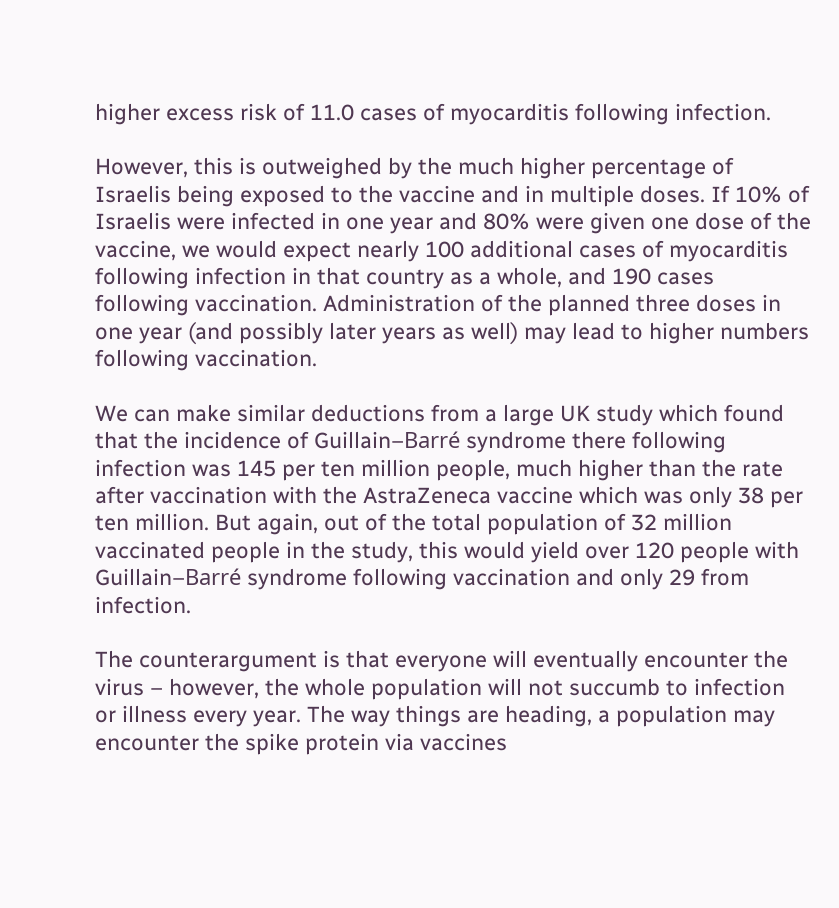higher excess risk of 11.0 cases of myocarditis following infection.

However, this is outweighed by the much higher percentage of Israelis being exposed to the vaccine and in multiple doses. If 10% of Israelis were infected in one year and 80% were given one dose of the vaccine, we would expect nearly 100 additional cases of myocarditis following infection in that country as a whole, and 190 cases following vaccination. Administration of the planned three doses in one year (and possibly later years as well) may lead to higher numbers following vaccination.

We can make similar deductions from a large UK study which found that the incidence of Guillain–Barré syndrome there following infection was 145 per ten million people, much higher than the rate after vaccination with the AstraZeneca vaccine which was only 38 per ten million. But again, out of the total population of 32 million vaccinated people in the study, this would yield over 120 people with Guillain–Barré syndrome following vaccination and only 29 from infection.

The counterargument is that everyone will eventually encounter the virus – however, the whole population will not succumb to infection or illness every year. The way things are heading, a population may encounter the spike protein via vaccines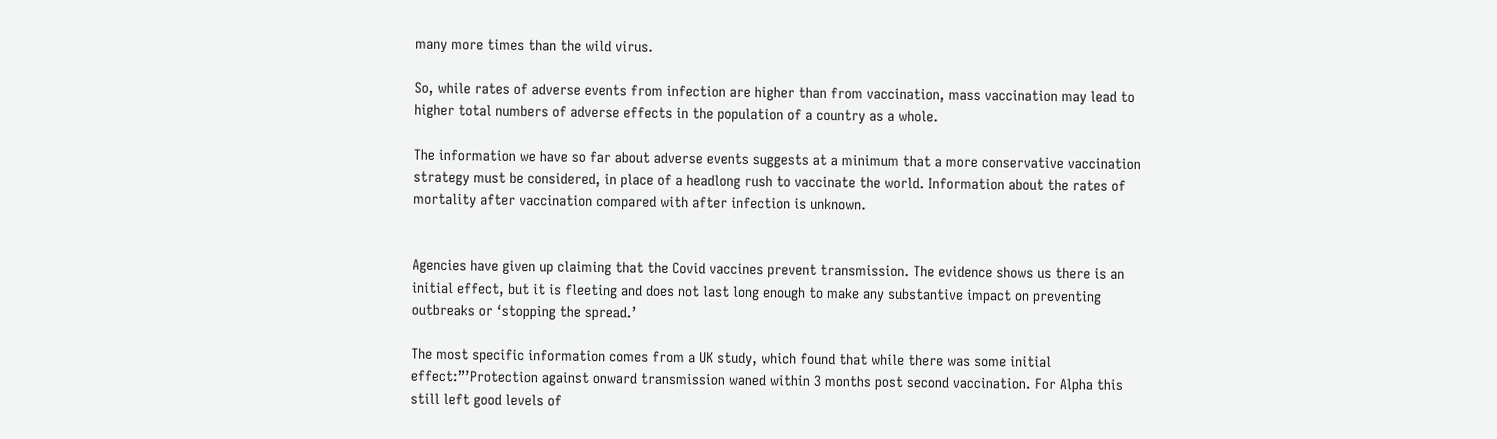many more times than the wild virus.

So, while rates of adverse events from infection are higher than from vaccination, mass vaccination may lead to higher total numbers of adverse effects in the population of a country as a whole.

The information we have so far about adverse events suggests at a minimum that a more conservative vaccination strategy must be considered, in place of a headlong rush to vaccinate the world. Information about the rates of mortality after vaccination compared with after infection is unknown.


Agencies have given up claiming that the Covid vaccines prevent transmission. The evidence shows us there is an initial effect, but it is fleeting and does not last long enough to make any substantive impact on preventing outbreaks or ‘stopping the spread.’

The most specific information comes from a UK study, which found that while there was some initial effect:”’Protection against onward transmission waned within 3 months post second vaccination. For Alpha this still left good levels of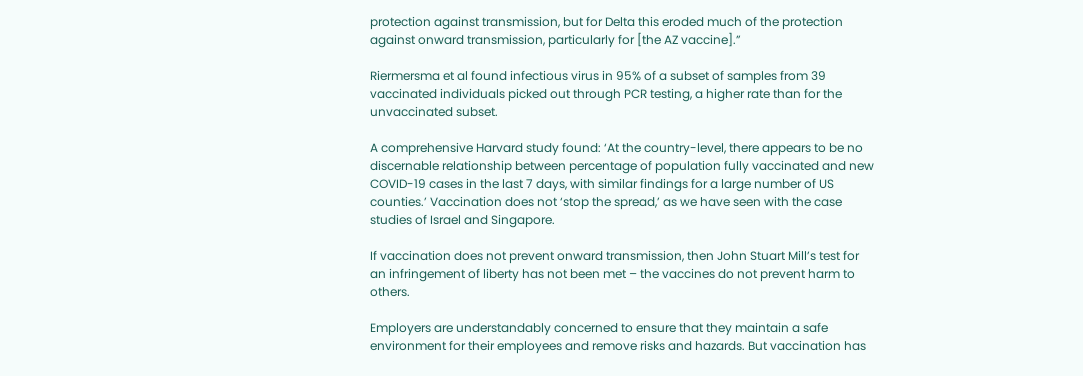protection against transmission, but for Delta this eroded much of the protection against onward transmission, particularly for [the AZ vaccine].”

Riermersma et al found infectious virus in 95% of a subset of samples from 39 vaccinated individuals picked out through PCR testing, a higher rate than for the unvaccinated subset.

A comprehensive Harvard study found: ‘At the country-level, there appears to be no discernable relationship between percentage of population fully vaccinated and new COVID-19 cases in the last 7 days, with similar findings for a large number of US counties.’ Vaccination does not ‘stop the spread,’ as we have seen with the case studies of Israel and Singapore.

If vaccination does not prevent onward transmission, then John Stuart Mill’s test for an infringement of liberty has not been met – the vaccines do not prevent harm to others.

Employers are understandably concerned to ensure that they maintain a safe environment for their employees and remove risks and hazards. But vaccination has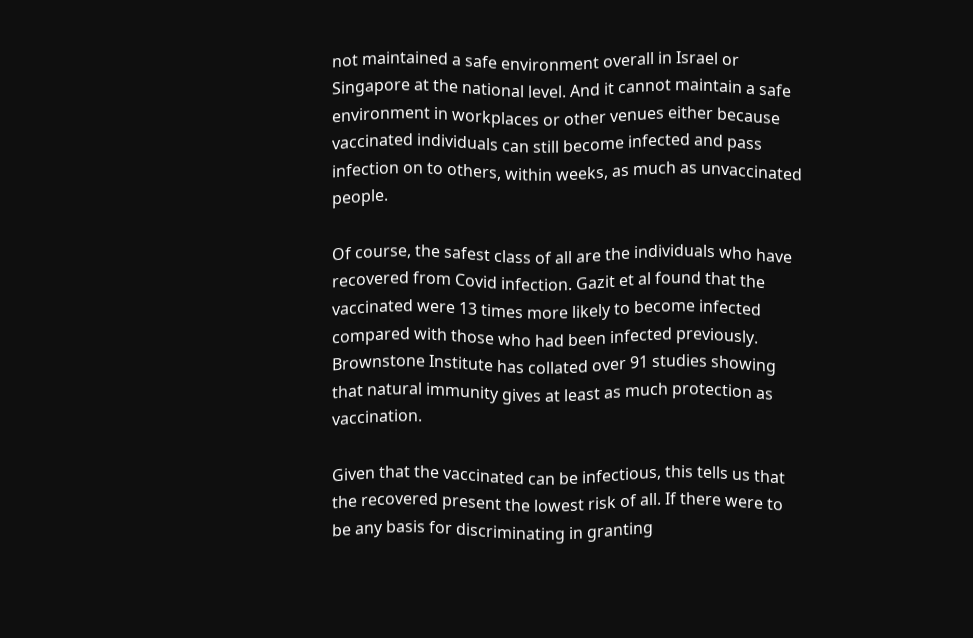not maintained a safe environment overall in Israel or Singapore at the national level. And it cannot maintain a safe environment in workplaces or other venues either because vaccinated individuals can still become infected and pass infection on to others, within weeks, as much as unvaccinated people.

Of course, the safest class of all are the individuals who have recovered from Covid infection. Gazit et al found that the vaccinated were 13 times more likely to become infected compared with those who had been infected previously. Brownstone Institute has collated over 91 studies showing that natural immunity gives at least as much protection as vaccination.

Given that the vaccinated can be infectious, this tells us that the recovered present the lowest risk of all. If there were to be any basis for discriminating in granting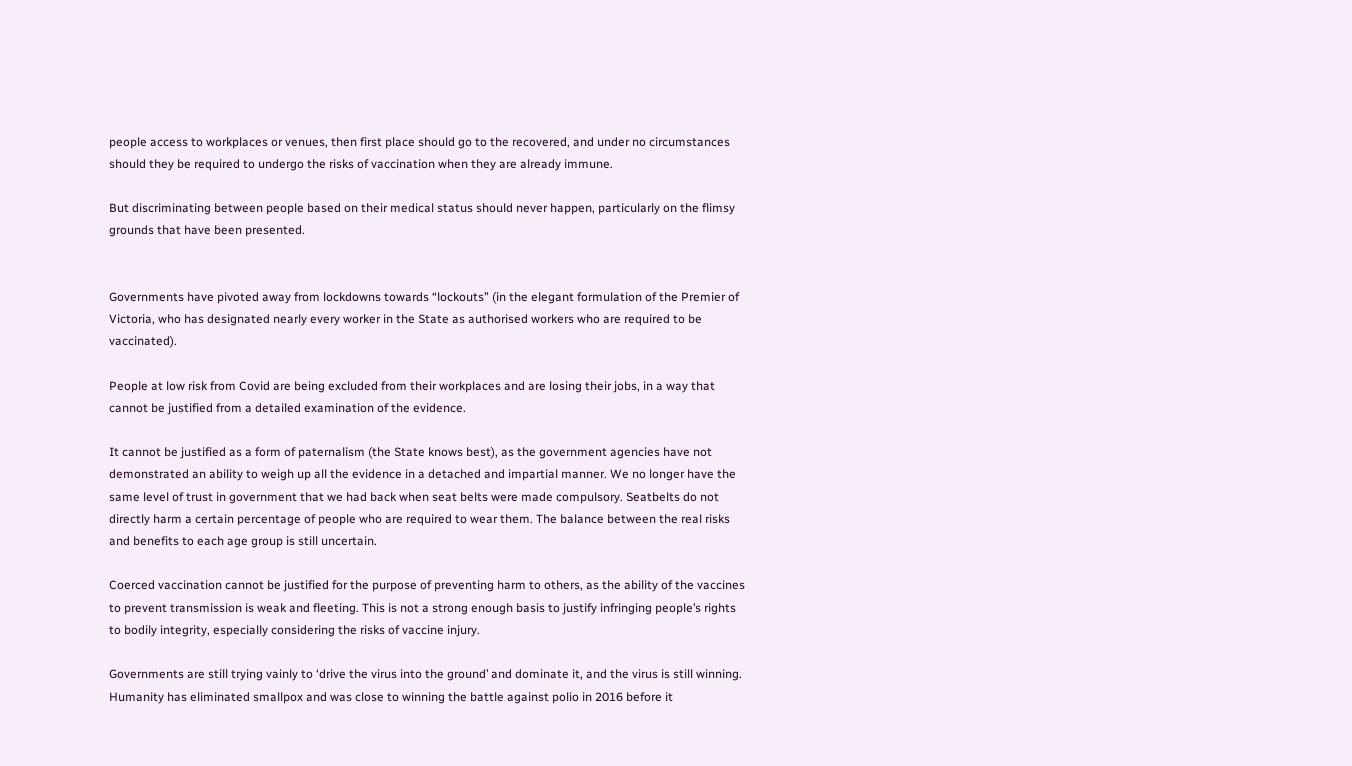people access to workplaces or venues, then first place should go to the recovered, and under no circumstances should they be required to undergo the risks of vaccination when they are already immune.

But discriminating between people based on their medical status should never happen, particularly on the flimsy grounds that have been presented.


Governments have pivoted away from lockdowns towards “lockouts” (in the elegant formulation of the Premier of Victoria, who has designated nearly every worker in the State as authorised workers who are required to be vaccinated).

People at low risk from Covid are being excluded from their workplaces and are losing their jobs, in a way that cannot be justified from a detailed examination of the evidence.

It cannot be justified as a form of paternalism (the State knows best), as the government agencies have not demonstrated an ability to weigh up all the evidence in a detached and impartial manner. We no longer have the same level of trust in government that we had back when seat belts were made compulsory. Seatbelts do not directly harm a certain percentage of people who are required to wear them. The balance between the real risks and benefits to each age group is still uncertain.

Coerced vaccination cannot be justified for the purpose of preventing harm to others, as the ability of the vaccines to prevent transmission is weak and fleeting. This is not a strong enough basis to justify infringing people’s rights to bodily integrity, especially considering the risks of vaccine injury.

Governments are still trying vainly to ‘drive the virus into the ground’ and dominate it, and the virus is still winning. Humanity has eliminated smallpox and was close to winning the battle against polio in 2016 before it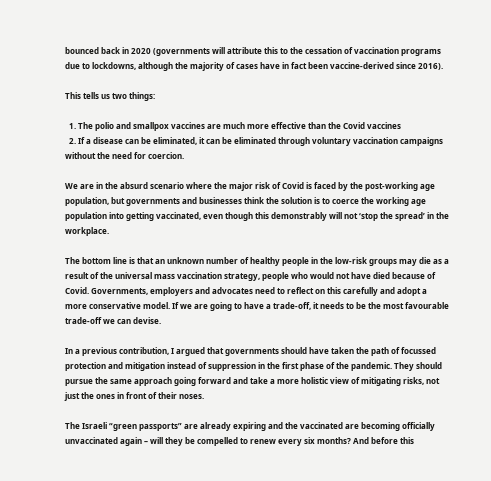bounced back in 2020 (governments will attribute this to the cessation of vaccination programs due to lockdowns, although the majority of cases have in fact been vaccine-derived since 2016).

This tells us two things:

  1. The polio and smallpox vaccines are much more effective than the Covid vaccines
  2. If a disease can be eliminated, it can be eliminated through voluntary vaccination campaigns without the need for coercion.

We are in the absurd scenario where the major risk of Covid is faced by the post-working age population, but governments and businesses think the solution is to coerce the working age population into getting vaccinated, even though this demonstrably will not ‘stop the spread’ in the workplace.

The bottom line is that an unknown number of healthy people in the low-risk groups may die as a result of the universal mass vaccination strategy, people who would not have died because of Covid. Governments, employers and advocates need to reflect on this carefully and adopt a more conservative model. If we are going to have a trade-off, it needs to be the most favourable trade-off we can devise.

In a previous contribution, I argued that governments should have taken the path of focussed protection and mitigation instead of suppression in the first phase of the pandemic. They should pursue the same approach going forward and take a more holistic view of mitigating risks, not just the ones in front of their noses.

The Israeli “green passports” are already expiring and the vaccinated are becoming officially unvaccinated again – will they be compelled to renew every six months? And before this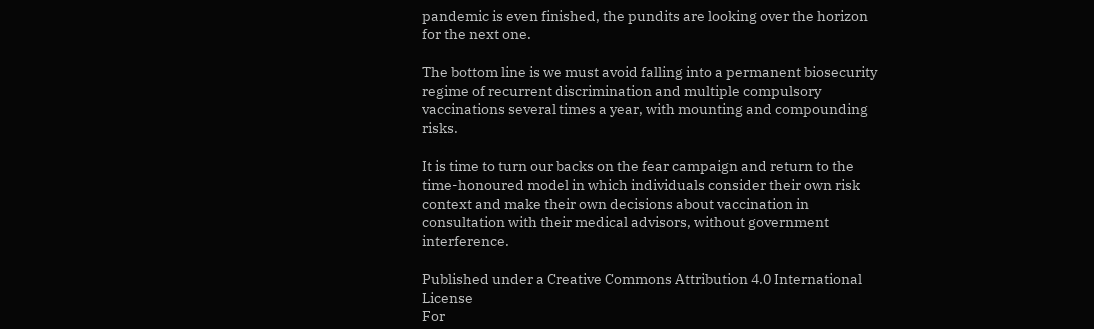pandemic is even finished, the pundits are looking over the horizon for the next one.

The bottom line is we must avoid falling into a permanent biosecurity regime of recurrent discrimination and multiple compulsory vaccinations several times a year, with mounting and compounding risks.

It is time to turn our backs on the fear campaign and return to the time-honoured model in which individuals consider their own risk context and make their own decisions about vaccination in consultation with their medical advisors, without government interference.

Published under a Creative Commons Attribution 4.0 International License
For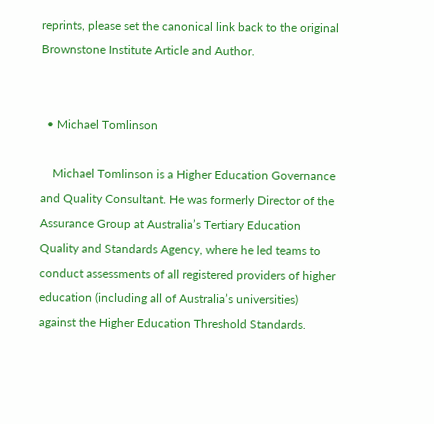reprints, please set the canonical link back to the original Brownstone Institute Article and Author.


  • Michael Tomlinson

    Michael Tomlinson is a Higher Education Governance and Quality Consultant. He was formerly Director of the Assurance Group at Australia’s Tertiary Education Quality and Standards Agency, where he led teams to conduct assessments of all registered providers of higher education (including all of Australia’s universities) against the Higher Education Threshold Standards.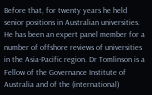Before that, for twenty years he held senior positions in Australian universities. He has been an expert panel member for a number of offshore reviews of universities in the Asia-Pacific region. Dr Tomlinson is a Fellow of the Governance Institute of Australia and of the (international)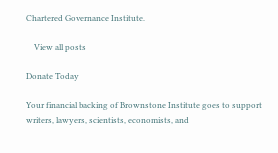Chartered Governance Institute.

    View all posts

Donate Today

Your financial backing of Brownstone Institute goes to support writers, lawyers, scientists, economists, and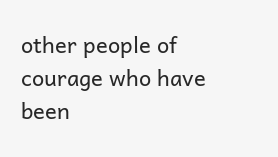other people of courage who have been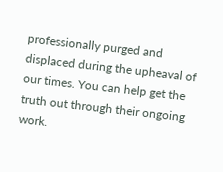professionally purged and displaced during the upheaval of our times. You can help get the truth out through their ongoing work.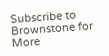Subscribe to Brownstone for More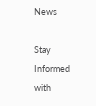News

Stay Informed with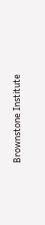Brownstone Institute